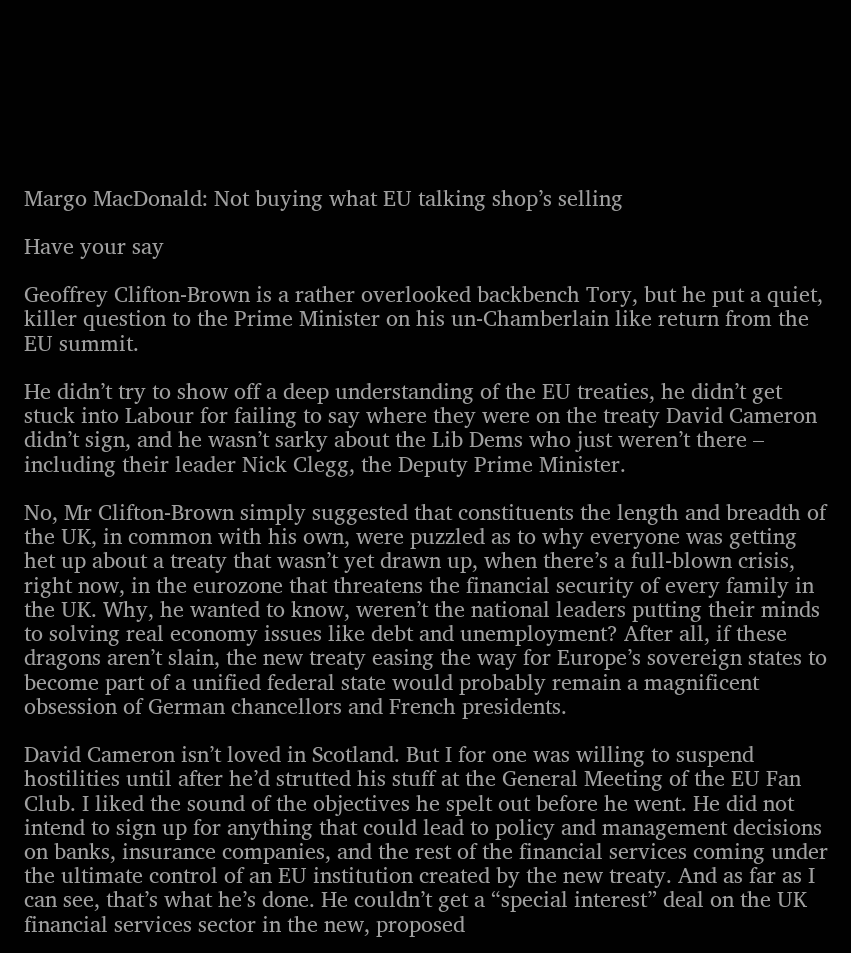Margo MacDonald: Not buying what EU talking shop’s selling

Have your say

Geoffrey Clifton-Brown is a rather overlooked backbench Tory, but he put a quiet, killer question to the Prime Minister on his un-Chamberlain like return from the EU summit.

He didn’t try to show off a deep understanding of the EU treaties, he didn’t get stuck into Labour for failing to say where they were on the treaty David Cameron didn’t sign, and he wasn’t sarky about the Lib Dems who just weren’t there – including their leader Nick Clegg, the Deputy Prime Minister.

No, Mr Clifton-Brown simply suggested that constituents the length and breadth of the UK, in common with his own, were puzzled as to why everyone was getting het up about a treaty that wasn’t yet drawn up, when there’s a full-blown crisis, right now, in the eurozone that threatens the financial security of every family in the UK. Why, he wanted to know, weren’t the national leaders putting their minds to solving real economy issues like debt and unemployment? After all, if these dragons aren’t slain, the new treaty easing the way for Europe’s sovereign states to become part of a unified federal state would probably remain a magnificent obsession of German chancellors and French presidents.

David Cameron isn’t loved in Scotland. But I for one was willing to suspend hostilities until after he’d strutted his stuff at the General Meeting of the EU Fan Club. I liked the sound of the objectives he spelt out before he went. He did not intend to sign up for anything that could lead to policy and management decisions on banks, insurance companies, and the rest of the financial services coming under the ultimate control of an EU institution created by the new treaty. And as far as I can see, that’s what he’s done. He couldn’t get a “special interest” deal on the UK financial services sector in the new, proposed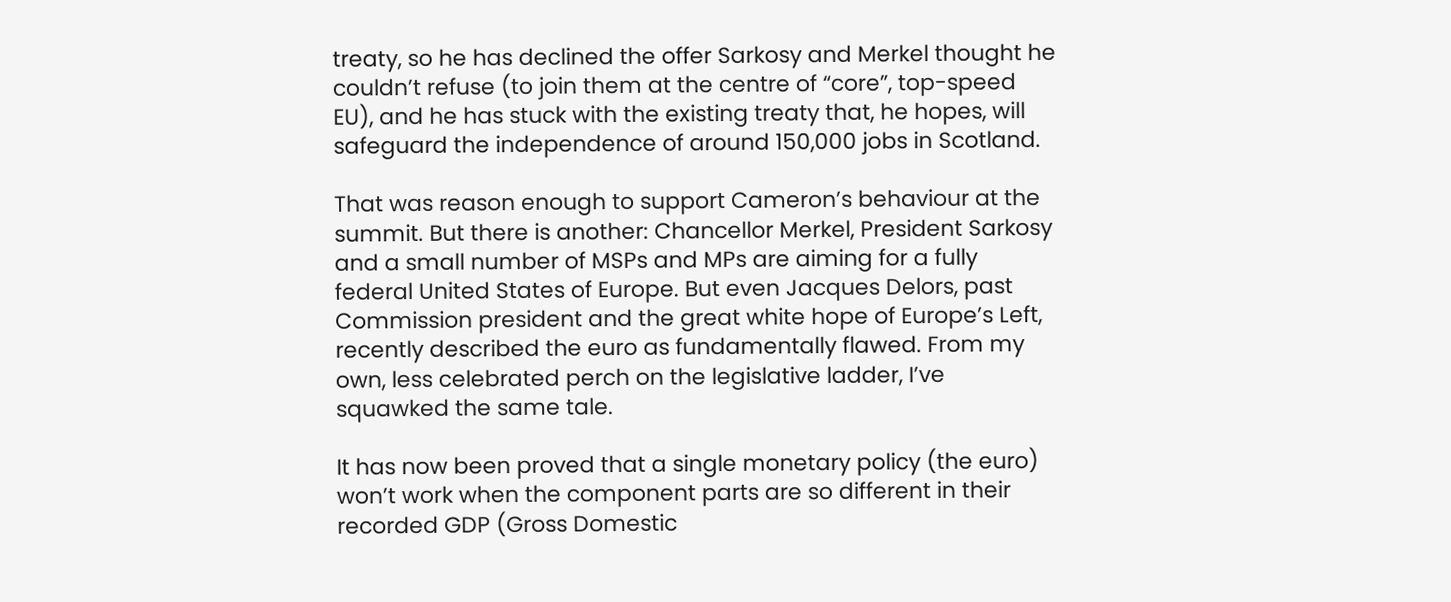treaty, so he has declined the offer Sarkosy and Merkel thought he couldn’t refuse (to join them at the centre of “core”, top-speed EU), and he has stuck with the existing treaty that, he hopes, will safeguard the independence of around 150,000 jobs in Scotland.

That was reason enough to support Cameron’s behaviour at the summit. But there is another: Chancellor Merkel, President Sarkosy and a small number of MSPs and MPs are aiming for a fully federal United States of Europe. But even Jacques Delors, past Commission president and the great white hope of Europe’s Left, recently described the euro as fundamentally flawed. From my own, less celebrated perch on the legislative ladder, I’ve squawked the same tale.

It has now been proved that a single monetary policy (the euro) won’t work when the component parts are so different in their recorded GDP (Gross Domestic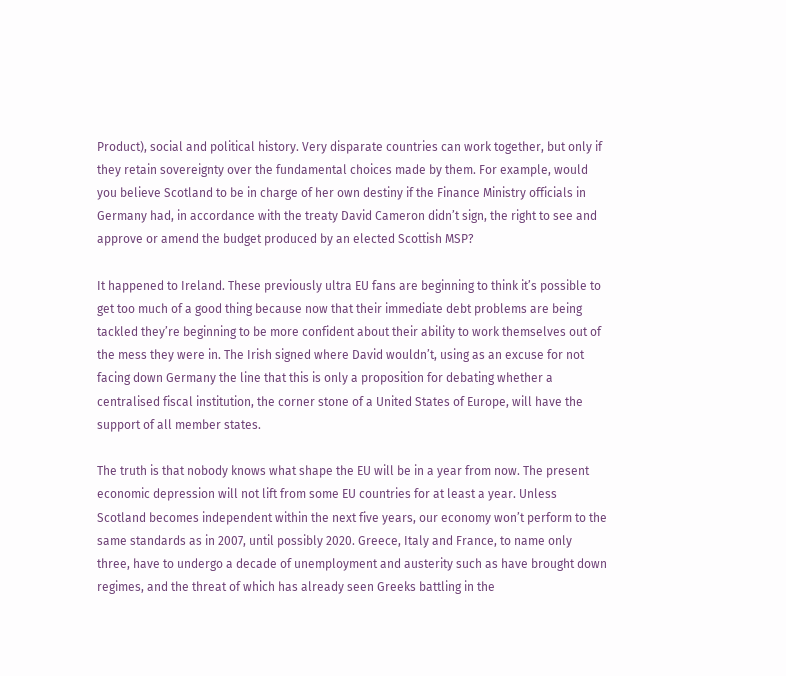Product), social and political history. Very disparate countries can work together, but only if they retain sovereignty over the fundamental choices made by them. For example, would you believe Scotland to be in charge of her own destiny if the Finance Ministry officials in Germany had, in accordance with the treaty David Cameron didn’t sign, the right to see and approve or amend the budget produced by an elected Scottish MSP?

It happened to Ireland. These previously ultra EU fans are beginning to think it’s possible to get too much of a good thing because now that their immediate debt problems are being tackled they’re beginning to be more confident about their ability to work themselves out of the mess they were in. The Irish signed where David wouldn’t, using as an excuse for not facing down Germany the line that this is only a proposition for debating whether a centralised fiscal institution, the corner stone of a United States of Europe, will have the support of all member states.

The truth is that nobody knows what shape the EU will be in a year from now. The present economic depression will not lift from some EU countries for at least a year. Unless Scotland becomes independent within the next five years, our economy won’t perform to the same standards as in 2007, until possibly 2020. Greece, Italy and France, to name only three, have to undergo a decade of unemployment and austerity such as have brought down regimes, and the threat of which has already seen Greeks battling in the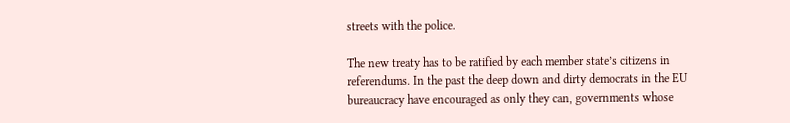streets with the police.

The new treaty has to be ratified by each member state’s citizens in referendums. In the past the deep down and dirty democrats in the EU bureaucracy have encouraged as only they can, governments whose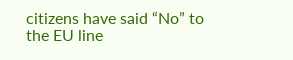citizens have said “No” to the EU line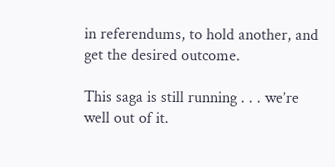in referendums, to hold another, and get the desired outcome.

This saga is still running . . . we’re well out of it.